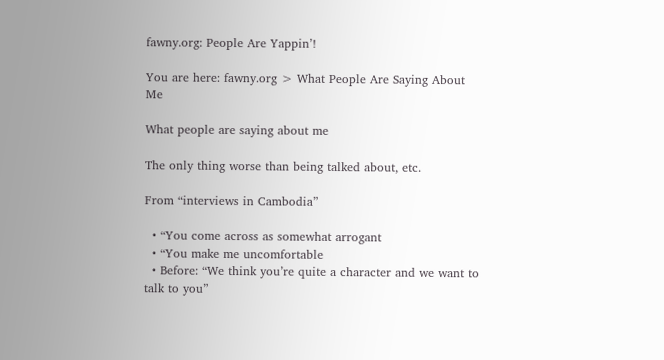fawny.org: People Are Yappin’!

You are here: fawny.org > What People Are Saying About Me

What people are saying about me

The only thing worse than being talked about, etc.

From “interviews in Cambodia”

  • “You come across as somewhat arrogant
  • “You make me uncomfortable
  • Before: “We think you’re quite a character and we want to talk to you”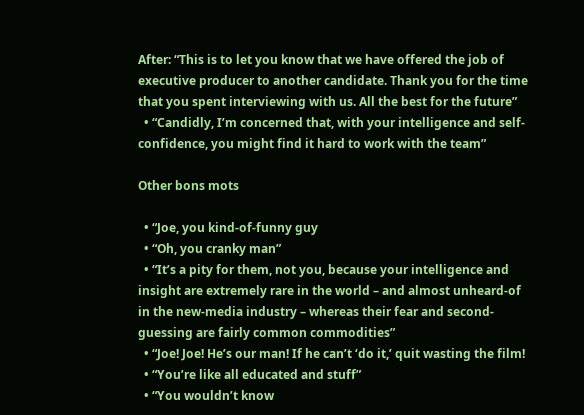After: “This is to let you know that we have offered the job of executive producer to another candidate. Thank you for the time that you spent interviewing with us. All the best for the future”
  • “Candidly, I’m concerned that, with your intelligence and self-confidence, you might find it hard to work with the team”

Other bons mots

  • “Joe, you kind-of-funny guy
  • “Oh, you cranky man”
  • “It’s a pity for them, not you, because your intelligence and insight are extremely rare in the world – and almost unheard-of in the new-media industry – whereas their fear and second-guessing are fairly common commodities”
  • “Joe! Joe! He’s our man! If he can’t ‘do it,’ quit wasting the film!
  • “You’re like all educated and stuff”
  • “You wouldn’t know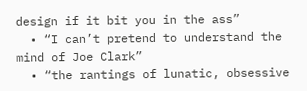design if it bit you in the ass”
  • “I can’t pretend to understand the mind of Joe Clark”
  • “the rantings of lunatic, obsessive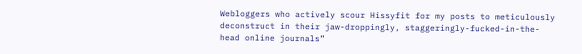Webloggers who actively scour Hissyfit for my posts to meticulously deconstruct in their jaw-droppingly, staggeringly-fucked-in-the-head online journals”